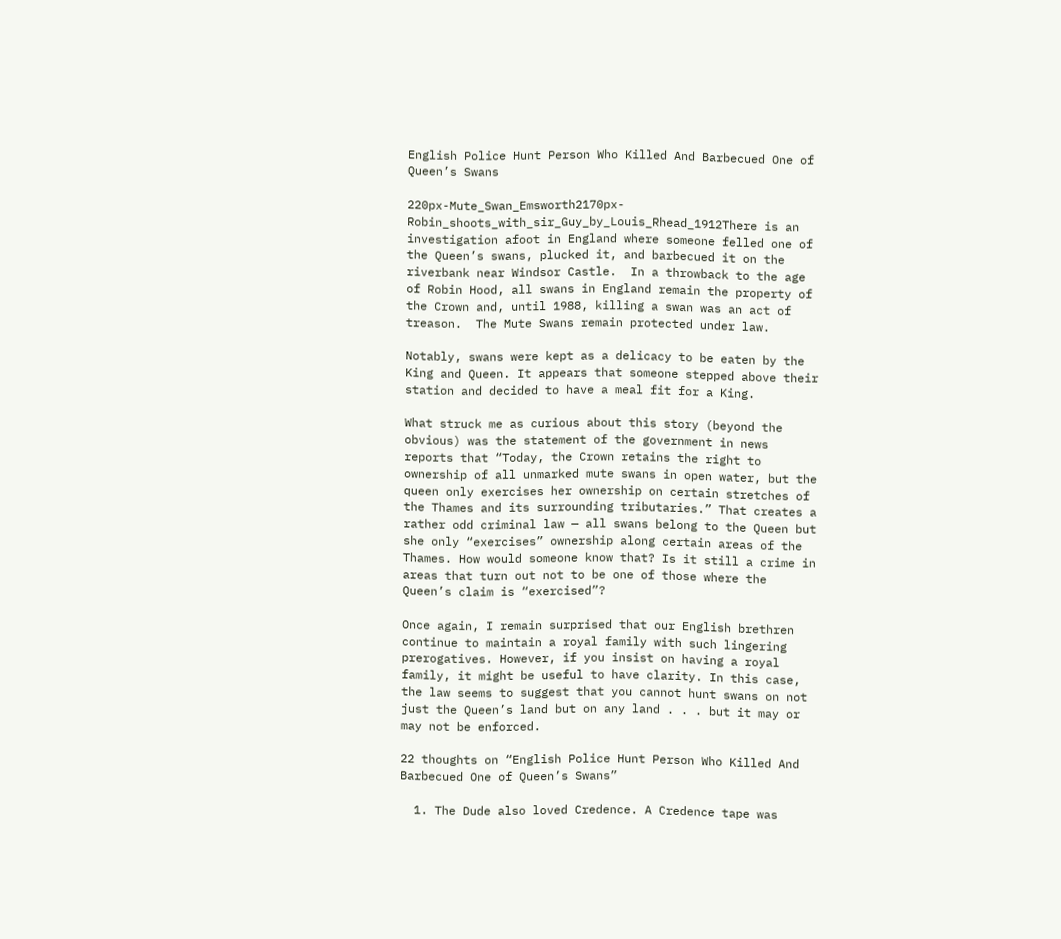English Police Hunt Person Who Killed And Barbecued One of Queen’s Swans

220px-Mute_Swan_Emsworth2170px-Robin_shoots_with_sir_Guy_by_Louis_Rhead_1912There is an investigation afoot in England where someone felled one of the Queen’s swans, plucked it, and barbecued it on the riverbank near Windsor Castle.  In a throwback to the age of Robin Hood, all swans in England remain the property of the Crown and, until 1988, killing a swan was an act of treason.  The Mute Swans remain protected under law.

Notably, swans were kept as a delicacy to be eaten by the King and Queen. It appears that someone stepped above their station and decided to have a meal fit for a King.

What struck me as curious about this story (beyond the obvious) was the statement of the government in news reports that “Today, the Crown retains the right to ownership of all unmarked mute swans in open water, but the queen only exercises her ownership on certain stretches of the Thames and its surrounding tributaries.” That creates a rather odd criminal law — all swans belong to the Queen but she only “exercises” ownership along certain areas of the Thames. How would someone know that? Is it still a crime in areas that turn out not to be one of those where the Queen’s claim is “exercised”?

Once again, I remain surprised that our English brethren continue to maintain a royal family with such lingering prerogatives. However, if you insist on having a royal family, it might be useful to have clarity. In this case, the law seems to suggest that you cannot hunt swans on not just the Queen’s land but on any land . . . but it may or may not be enforced.

22 thoughts on “English Police Hunt Person Who Killed And Barbecued One of Queen’s Swans”

  1. The Dude also loved Credence. A Credence tape was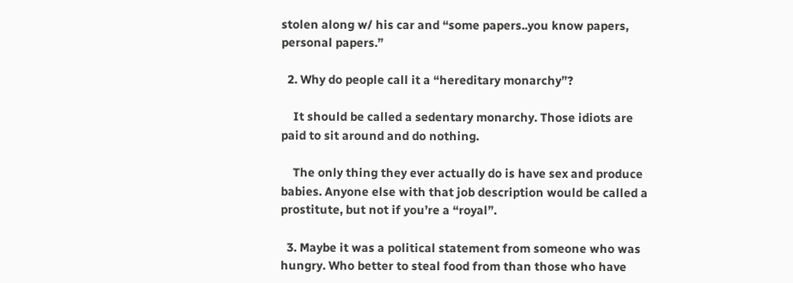stolen along w/ his car and “some papers..you know papers, personal papers.”

  2. Why do people call it a “hereditary monarchy”?

    It should be called a sedentary monarchy. Those idiots are paid to sit around and do nothing.

    The only thing they ever actually do is have sex and produce babies. Anyone else with that job description would be called a prostitute, but not if you’re a “royal”.

  3. Maybe it was a political statement from someone who was hungry. Who better to steal food from than those who have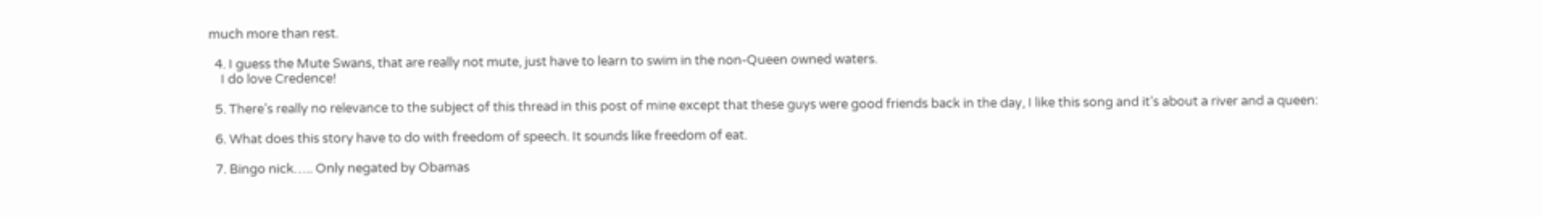much more than rest.

  4. I guess the Mute Swans, that are really not mute, just have to learn to swim in the non-Queen owned waters.
    I do love Credence!

  5. There’s really no relevance to the subject of this thread in this post of mine except that these guys were good friends back in the day, I like this song and it’s about a river and a queen:

  6. What does this story have to do with freedom of speech. It sounds like freedom of eat.

  7. Bingo nick….. Only negated by Obamas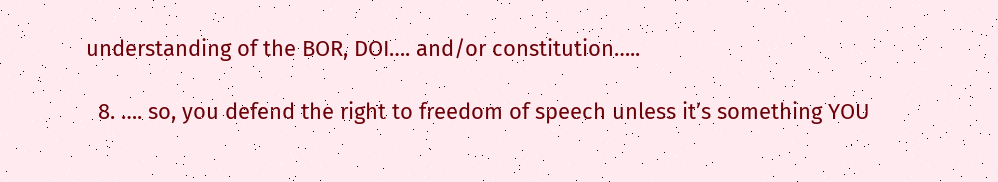understanding of the BOR, DOI…. and/or constitution…..

  8. …. so, you defend the right to freedom of speech unless it’s something YOU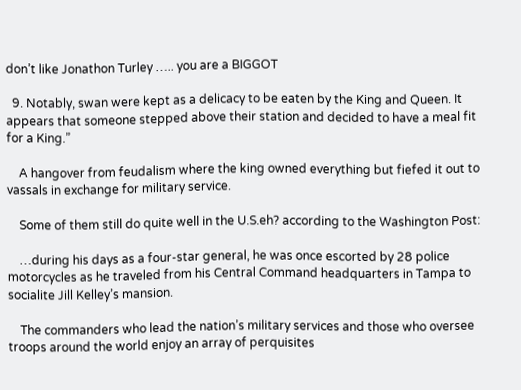don’t like Jonathon Turley ….. you are a BIGGOT

  9. Notably, swan were kept as a delicacy to be eaten by the King and Queen. It appears that someone stepped above their station and decided to have a meal fit for a King.”

    A hangover from feudalism where the king owned everything but fiefed it out to vassals in exchange for military service.

    Some of them still do quite well in the U.S.eh? according to the Washington Post:

    …during his days as a four-star general, he was once escorted by 28 police motorcycles as he traveled from his Central Command headquarters in Tampa to socialite Jill Kelley’s mansion.

    The commanders who lead the nation’s military services and those who oversee troops around the world enjoy an array of perquisites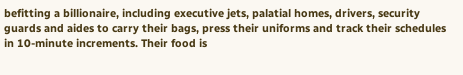befitting a billionaire, including executive jets, palatial homes, drivers, security guards and aides to carry their bags, press their uniforms and track their schedules in 10-minute increments. Their food is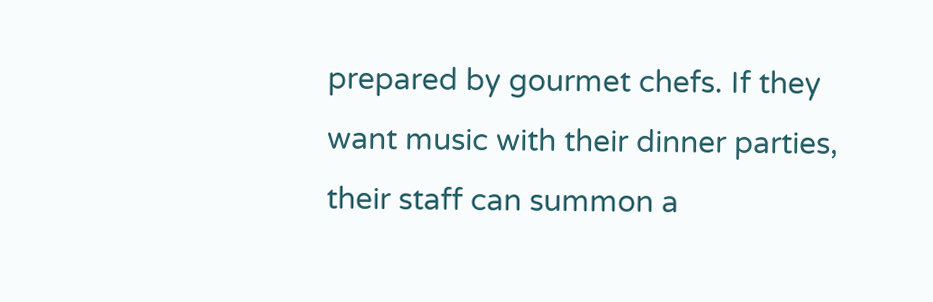prepared by gourmet chefs. If they want music with their dinner parties, their staff can summon a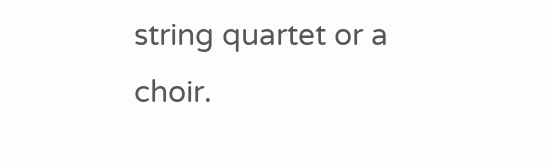string quartet or a choir.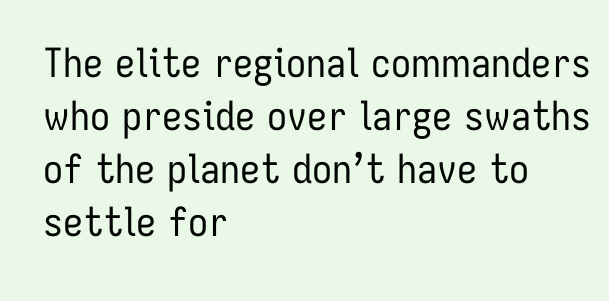The elite regional commanders who preside over large swaths of the planet don’t have to settle for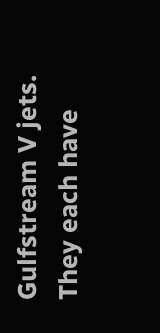Gulfstream V jets. They each have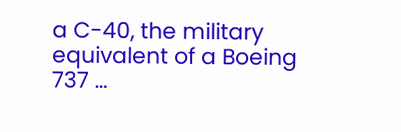a C-40, the military equivalent of a Boeing 737 …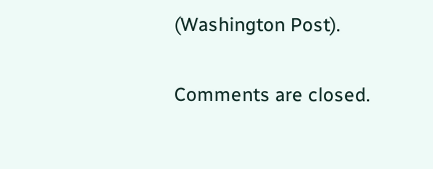(Washington Post).

Comments are closed.